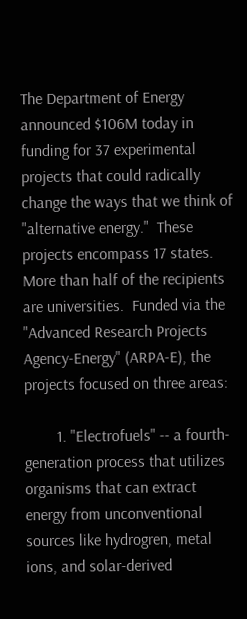The Department of Energy announced $106M today in funding for 37 experimental projects that could radically change the ways that we think of "alternative energy."  These projects encompass 17 states.  More than half of the recipients are universities.  Funded via the "Advanced Research Projects Agency-Energy" (ARPA-E), the projects focused on three areas:

        1. "Electrofuels" -- a fourth-generation process that utilizes organisms that can extract energy from unconventional sources like hydrogren, metal ions, and solar-derived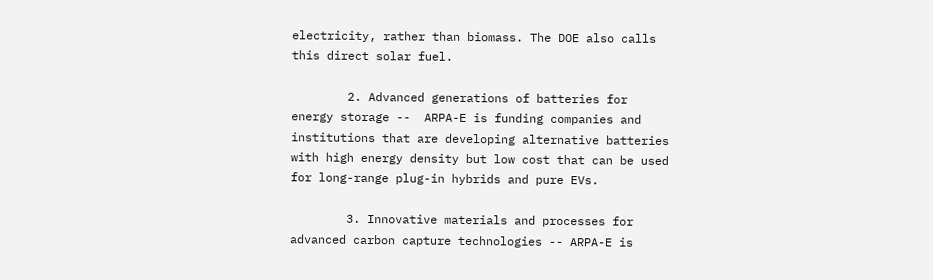electricity, rather than biomass. The DOE also calls this direct solar fuel.

        2. Advanced generations of batteries for energy storage --  ARPA-E is funding companies and institutions that are developing alternative batteries with high energy density but low cost that can be used for long-range plug-in hybrids and pure EVs.

        3. Innovative materials and processes for advanced carbon capture technologies -- ARPA-E is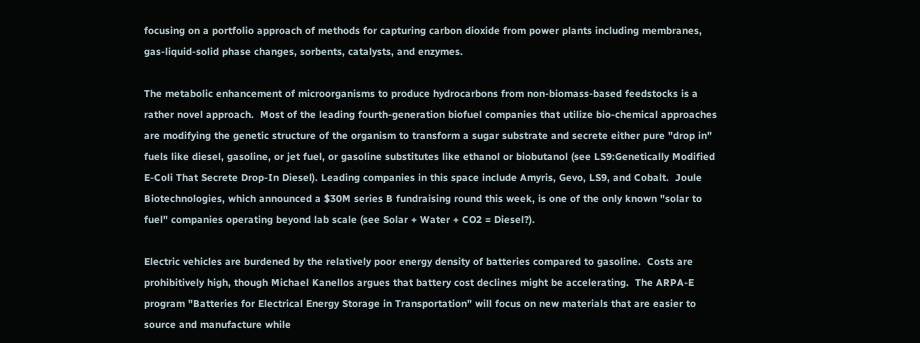focusing on a portfolio approach of methods for capturing carbon dioxide from power plants including membranes, gas-liquid-solid phase changes, sorbents, catalysts, and enzymes.

The metabolic enhancement of microorganisms to produce hydrocarbons from non-biomass-based feedstocks is a rather novel approach.  Most of the leading fourth-generation biofuel companies that utilize bio-chemical approaches are modifying the genetic structure of the organism to transform a sugar substrate and secrete either pure "drop in" fuels like diesel, gasoline, or jet fuel, or gasoline substitutes like ethanol or biobutanol (see LS9:Genetically Modified E-Coli That Secrete Drop-In Diesel). Leading companies in this space include Amyris, Gevo, LS9, and Cobalt.  Joule Biotechnologies, which announced a $30M series B fundraising round this week, is one of the only known "solar to fuel" companies operating beyond lab scale (see Solar + Water + CO2 = Diesel?).

Electric vehicles are burdened by the relatively poor energy density of batteries compared to gasoline.  Costs are prohibitively high, though Michael Kanellos argues that battery cost declines might be accelerating.  The ARPA-E program "Batteries for Electrical Energy Storage in Transportation" will focus on new materials that are easier to source and manufacture while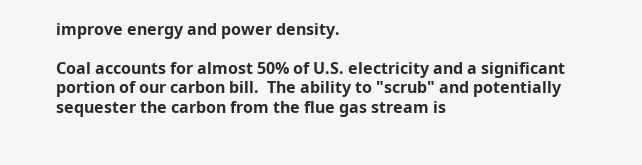improve energy and power density.

Coal accounts for almost 50% of U.S. electricity and a significant portion of our carbon bill.  The ability to "scrub" and potentially sequester the carbon from the flue gas stream is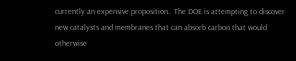currently an expensive proposition.  The DOE is attempting to discover new catalysts and membranes that can absorb carbon that would otherwise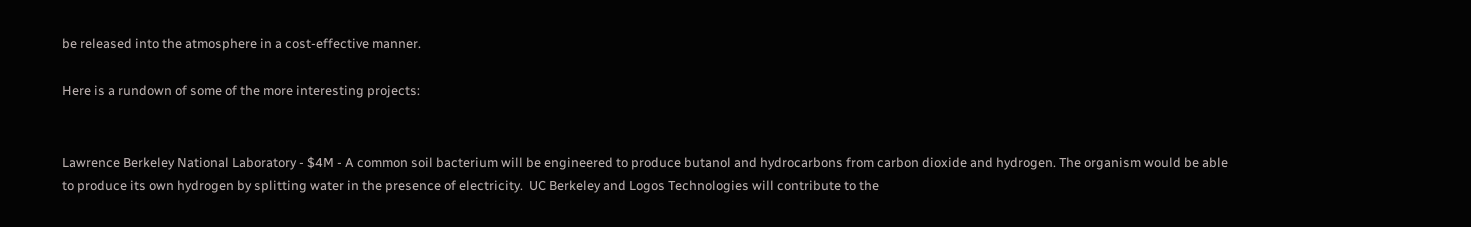be released into the atmosphere in a cost-effective manner.

Here is a rundown of some of the more interesting projects:


Lawrence Berkeley National Laboratory - $4M - A common soil bacterium will be engineered to produce butanol and hydrocarbons from carbon dioxide and hydrogen. The organism would be able to produce its own hydrogen by splitting water in the presence of electricity.  UC Berkeley and Logos Technologies will contribute to the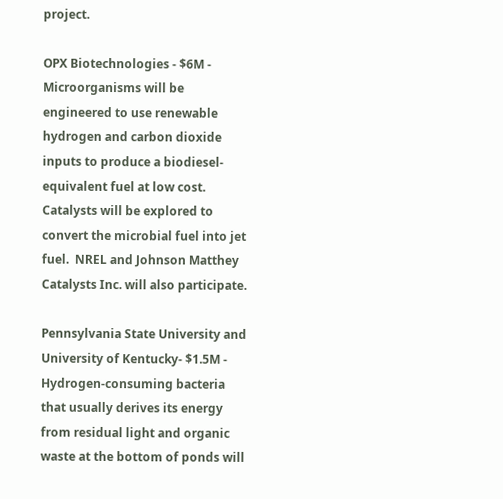project.

OPX Biotechnologies - $6M - Microorganisms will be engineered to use renewable hydrogen and carbon dioxide inputs to produce a biodiesel-equivalent fuel at low cost. Catalysts will be explored to convert the microbial fuel into jet fuel.  NREL and Johnson Matthey Catalysts Inc. will also participate.

Pennsylvania State University and University of Kentucky- $1.5M - Hydrogen-consuming bacteria that usually derives its energy from residual light and organic waste at the bottom of ponds will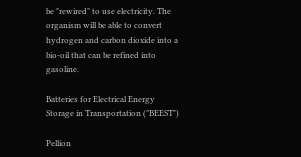be "rewired" to use electricity. The organism will be able to convert hydrogen and carbon dioxide into a bio-oil that can be refined into gasoline.

Batteries for Electrical Energy Storage in Transportation ("BEEST")

Pellion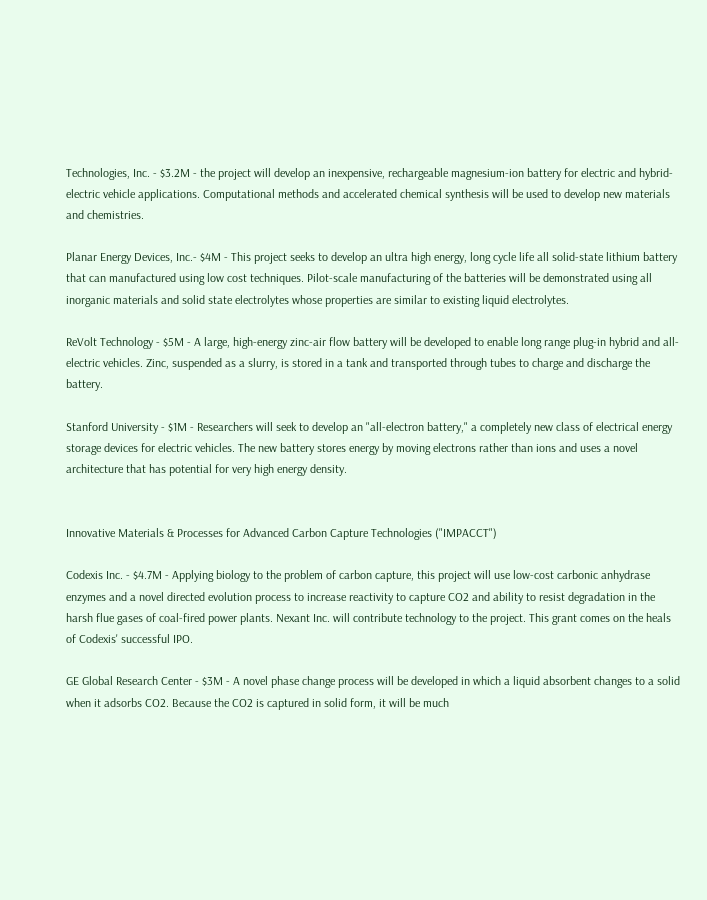Technologies, Inc. - $3.2M - the project will develop an inexpensive, rechargeable magnesium-ion battery for electric and hybrid-electric vehicle applications. Computational methods and accelerated chemical synthesis will be used to develop new materials and chemistries.

Planar Energy Devices, Inc.- $4M - This project seeks to develop an ultra high energy, long cycle life all solid-state lithium battery that can manufactured using low cost techniques. Pilot-scale manufacturing of the batteries will be demonstrated using all inorganic materials and solid state electrolytes whose properties are similar to existing liquid electrolytes.

ReVolt Technology - $5M - A large, high-energy zinc-air flow battery will be developed to enable long range plug-in hybrid and all-electric vehicles. Zinc, suspended as a slurry, is stored in a tank and transported through tubes to charge and discharge the battery.

Stanford University - $1M - Researchers will seek to develop an "all-electron battery," a completely new class of electrical energy storage devices for electric vehicles. The new battery stores energy by moving electrons rather than ions and uses a novel architecture that has potential for very high energy density.


Innovative Materials & Processes for Advanced Carbon Capture Technologies ("IMPACCT")

Codexis Inc. - $4.7M - Applying biology to the problem of carbon capture, this project will use low-cost carbonic anhydrase enzymes and a novel directed evolution process to increase reactivity to capture CO2 and ability to resist degradation in the harsh flue gases of coal-fired power plants. Nexant Inc. will contribute technology to the project. This grant comes on the heals of Codexis' successful IPO.

GE Global Research Center - $3M - A novel phase change process will be developed in which a liquid absorbent changes to a solid when it adsorbs CO2. Because the CO2 is captured in solid form, it will be much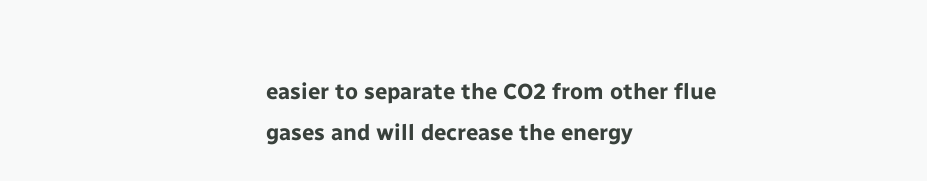easier to separate the CO2 from other flue gases and will decrease the energy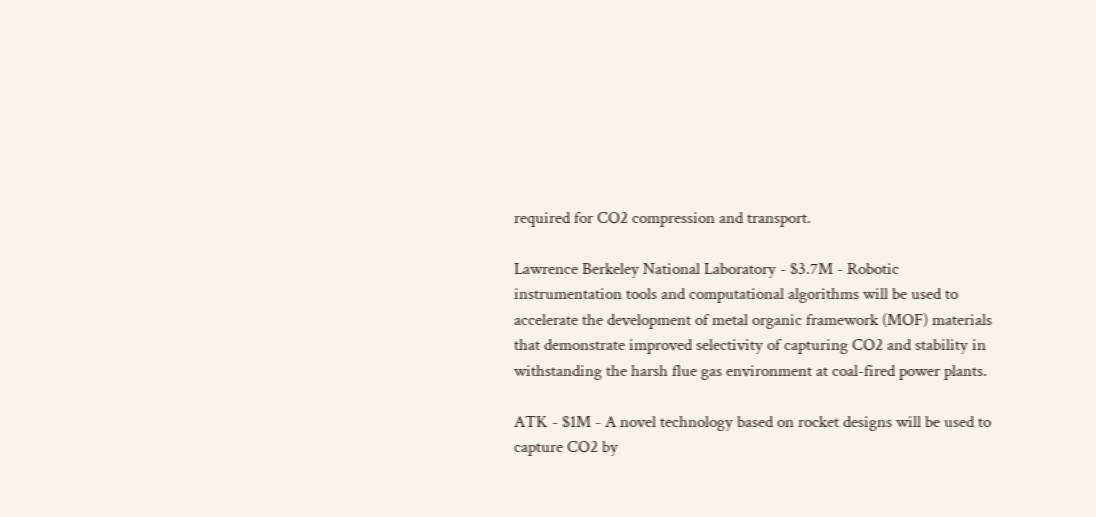required for CO2 compression and transport.

Lawrence Berkeley National Laboratory - $3.7M - Robotic instrumentation tools and computational algorithms will be used to accelerate the development of metal organic framework (MOF) materials that demonstrate improved selectivity of capturing CO2 and stability in withstanding the harsh flue gas environment at coal-fired power plants.

ATK - $1M - A novel technology based on rocket designs will be used to capture CO2 by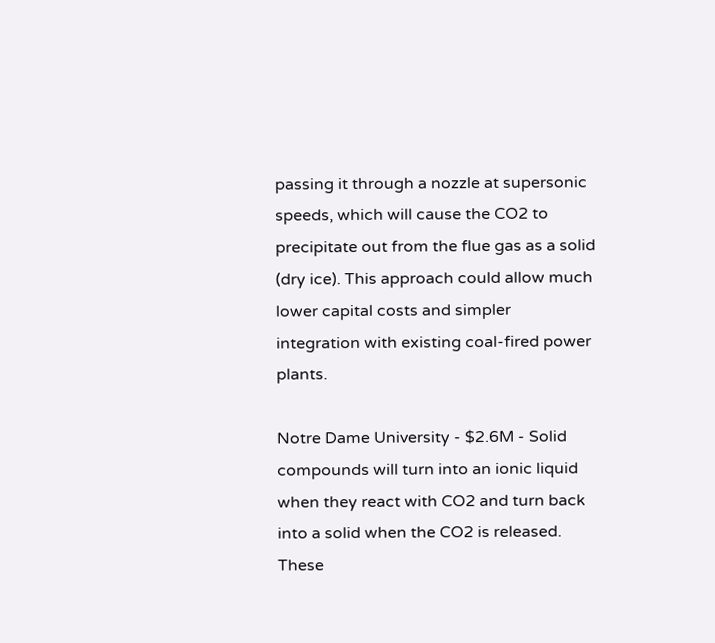passing it through a nozzle at supersonic speeds, which will cause the CO2 to precipitate out from the flue gas as a solid (dry ice). This approach could allow much lower capital costs and simpler integration with existing coal-fired power plants.

Notre Dame University - $2.6M - Solid compounds will turn into an ionic liquid when they react with CO2 and turn back into a solid when the CO2 is released. These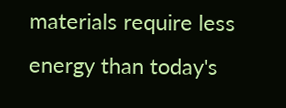materials require less energy than today's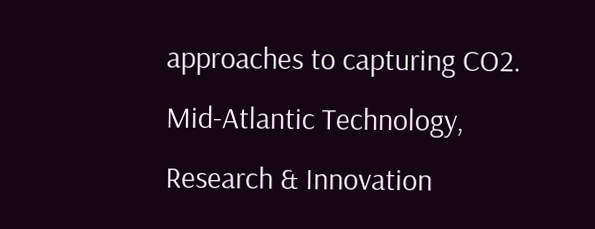approaches to capturing CO2. Mid-Atlantic Technology, Research & Innovation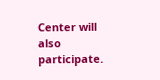Center will also participate.